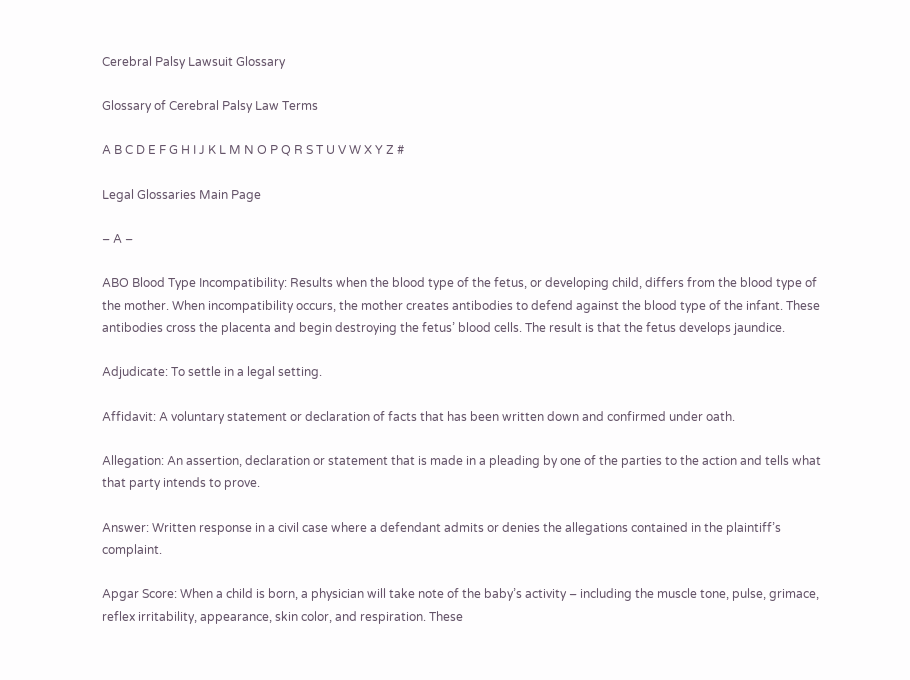Cerebral Palsy Lawsuit Glossary

Glossary of Cerebral Palsy Law Terms

A B C D E F G H I J K L M N O P Q R S T U V W X Y Z #

Legal Glossaries Main Page

– A –

ABO Blood Type Incompatibility: Results when the blood type of the fetus, or developing child, differs from the blood type of the mother. When incompatibility occurs, the mother creates antibodies to defend against the blood type of the infant. These antibodies cross the placenta and begin destroying the fetus’ blood cells. The result is that the fetus develops jaundice.

Adjudicate: To settle in a legal setting.

Affidavit: A voluntary statement or declaration of facts that has been written down and confirmed under oath.

Allegation: An assertion, declaration or statement that is made in a pleading by one of the parties to the action and tells what that party intends to prove.

Answer: Written response in a civil case where a defendant admits or denies the allegations contained in the plaintiff’s complaint.

Apgar Score: When a child is born, a physician will take note of the baby’s activity – including the muscle tone, pulse, grimace, reflex irritability, appearance, skin color, and respiration. These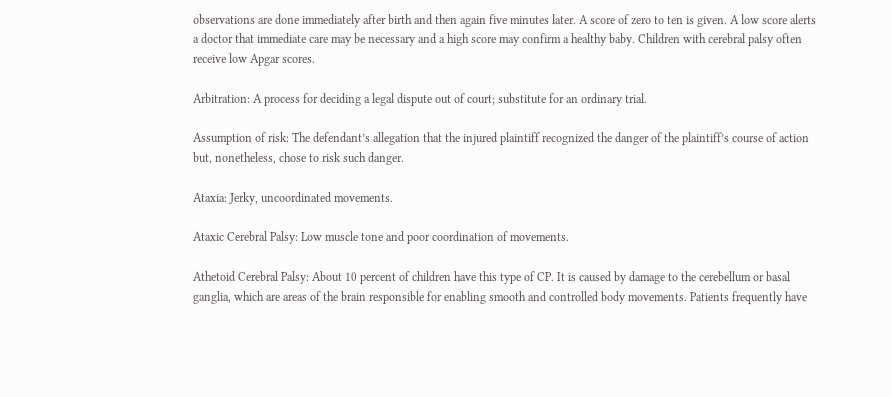observations are done immediately after birth and then again five minutes later. A score of zero to ten is given. A low score alerts a doctor that immediate care may be necessary and a high score may confirm a healthy baby. Children with cerebral palsy often receive low Apgar scores.

Arbitration: A process for deciding a legal dispute out of court; substitute for an ordinary trial.

Assumption of risk: The defendant’s allegation that the injured plaintiff recognized the danger of the plaintiff’s course of action but, nonetheless, chose to risk such danger.

Ataxia: Jerky, uncoordinated movements.

Ataxic Cerebral Palsy: Low muscle tone and poor coordination of movements.

Athetoid Cerebral Palsy: About 10 percent of children have this type of CP. It is caused by damage to the cerebellum or basal ganglia, which are areas of the brain responsible for enabling smooth and controlled body movements. Patients frequently have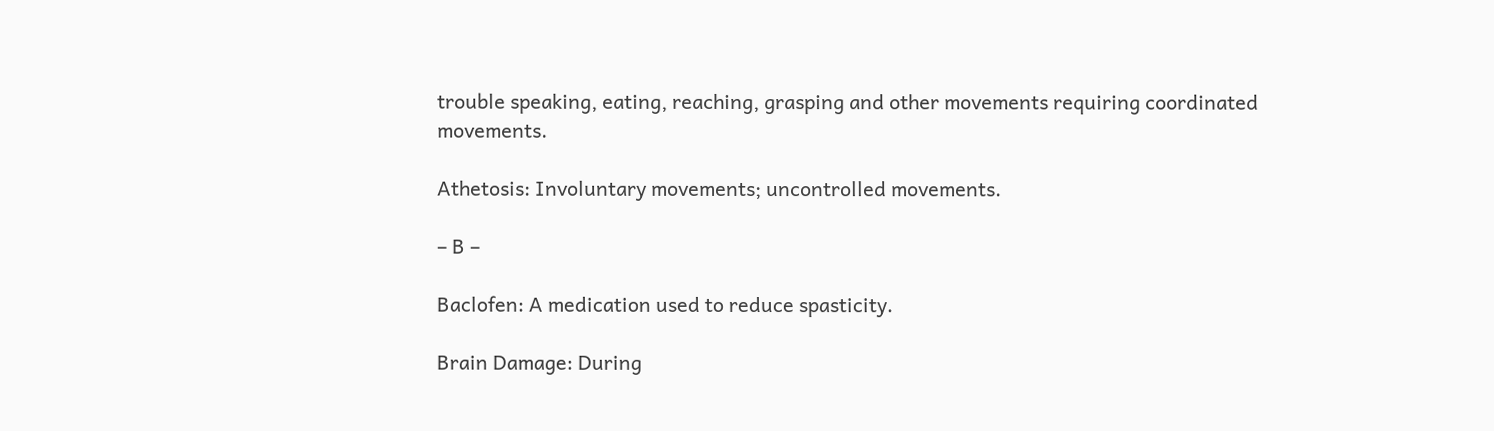trouble speaking, eating, reaching, grasping and other movements requiring coordinated movements.

Athetosis: Involuntary movements; uncontrolled movements.

– B –

Baclofen: A medication used to reduce spasticity.

Brain Damage: During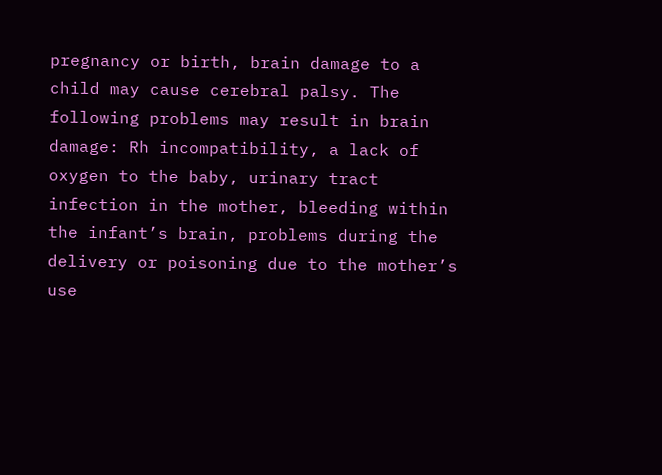pregnancy or birth, brain damage to a child may cause cerebral palsy. The following problems may result in brain damage: Rh incompatibility, a lack of oxygen to the baby, urinary tract infection in the mother, bleeding within the infant’s brain, problems during the delivery or poisoning due to the mother’s use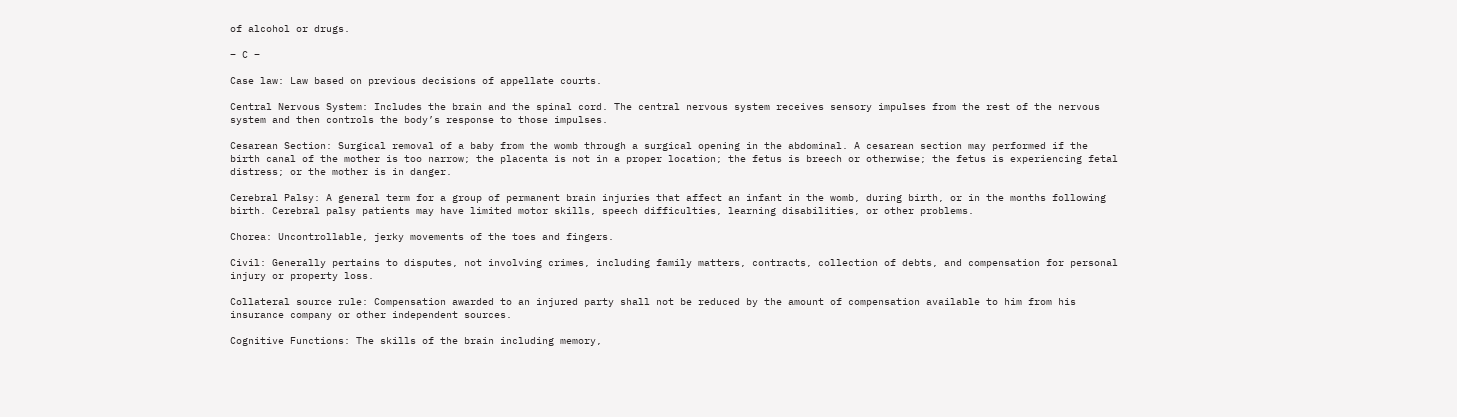of alcohol or drugs.

– C –

Case law: Law based on previous decisions of appellate courts.

Central Nervous System: Includes the brain and the spinal cord. The central nervous system receives sensory impulses from the rest of the nervous system and then controls the body’s response to those impulses.

Cesarean Section: Surgical removal of a baby from the womb through a surgical opening in the abdominal. A cesarean section may performed if the birth canal of the mother is too narrow; the placenta is not in a proper location; the fetus is breech or otherwise; the fetus is experiencing fetal distress; or the mother is in danger.

Cerebral Palsy: A general term for a group of permanent brain injuries that affect an infant in the womb, during birth, or in the months following birth. Cerebral palsy patients may have limited motor skills, speech difficulties, learning disabilities, or other problems.

Chorea: Uncontrollable, jerky movements of the toes and fingers.

Civil: Generally pertains to disputes, not involving crimes, including family matters, contracts, collection of debts, and compensation for personal injury or property loss.

Collateral source rule: Compensation awarded to an injured party shall not be reduced by the amount of compensation available to him from his insurance company or other independent sources.

Cognitive Functions: The skills of the brain including memory,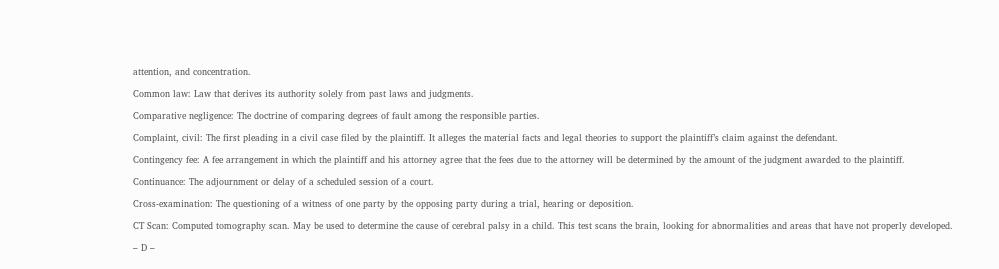attention, and concentration.

Common law: Law that derives its authority solely from past laws and judgments.

Comparative negligence: The doctrine of comparing degrees of fault among the responsible parties.

Complaint, civil: The first pleading in a civil case filed by the plaintiff. It alleges the material facts and legal theories to support the plaintiff’s claim against the defendant.

Contingency fee: A fee arrangement in which the plaintiff and his attorney agree that the fees due to the attorney will be determined by the amount of the judgment awarded to the plaintiff.

Continuance: The adjournment or delay of a scheduled session of a court.

Cross-examination: The questioning of a witness of one party by the opposing party during a trial, hearing or deposition.

CT Scan: Computed tomography scan. May be used to determine the cause of cerebral palsy in a child. This test scans the brain, looking for abnormalities and areas that have not properly developed.

– D –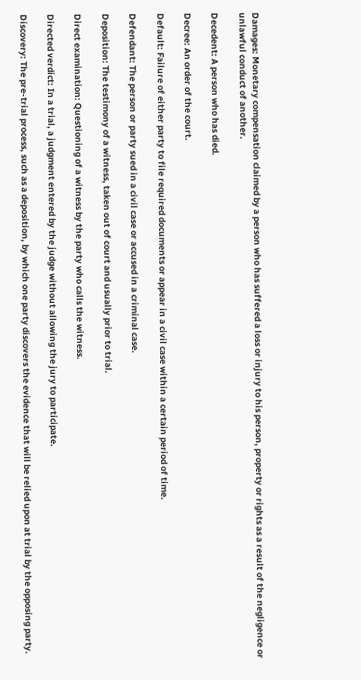Damages: Monetary compensation claimed by a person who has suffered a loss or injury to his person, property or rights as a result of the negligence or unlawful conduct of another.

Decedent: A person who has died.

Decree: An order of the court.

Default: Failure of either party to file required documents or appear in a civil case within a certain period of time.

Defendant: The person or party sued in a civil case or accused in a criminal case.

Deposition: The testimony of a witness, taken out of court and usually prior to trial.

Direct examination: Questioning of a witness by the party who calls the witness.

Directed verdict: In a trial, a judgment entered by the judge without allowing the jury to participate.

Discovery: The pre-trial process, such as a deposition, by which one party discovers the evidence that will be relied upon at trial by the opposing party.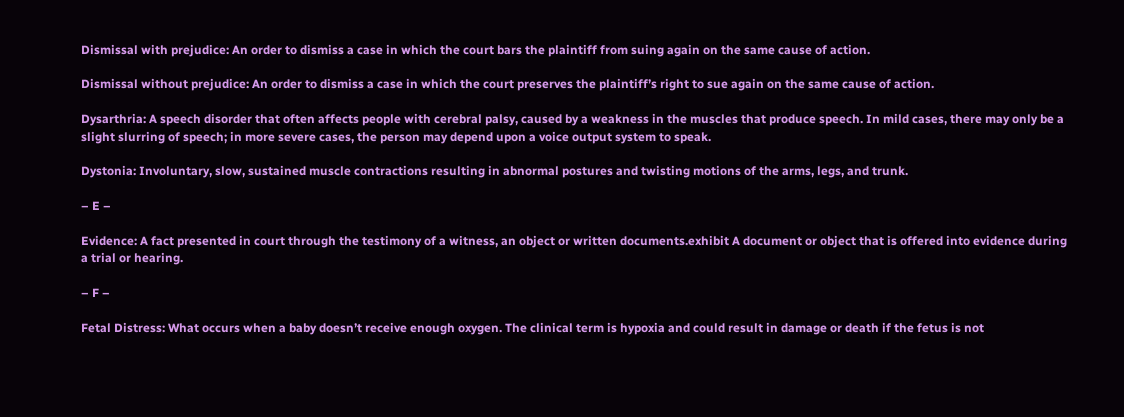Dismissal with prejudice: An order to dismiss a case in which the court bars the plaintiff from suing again on the same cause of action.

Dismissal without prejudice: An order to dismiss a case in which the court preserves the plaintiff’s right to sue again on the same cause of action.

Dysarthria: A speech disorder that often affects people with cerebral palsy, caused by a weakness in the muscles that produce speech. In mild cases, there may only be a slight slurring of speech; in more severe cases, the person may depend upon a voice output system to speak.

Dystonia: Involuntary, slow, sustained muscle contractions resulting in abnormal postures and twisting motions of the arms, legs, and trunk.

– E –

Evidence: A fact presented in court through the testimony of a witness, an object or written documents.exhibit A document or object that is offered into evidence during a trial or hearing.

– F –

Fetal Distress: What occurs when a baby doesn’t receive enough oxygen. The clinical term is hypoxia and could result in damage or death if the fetus is not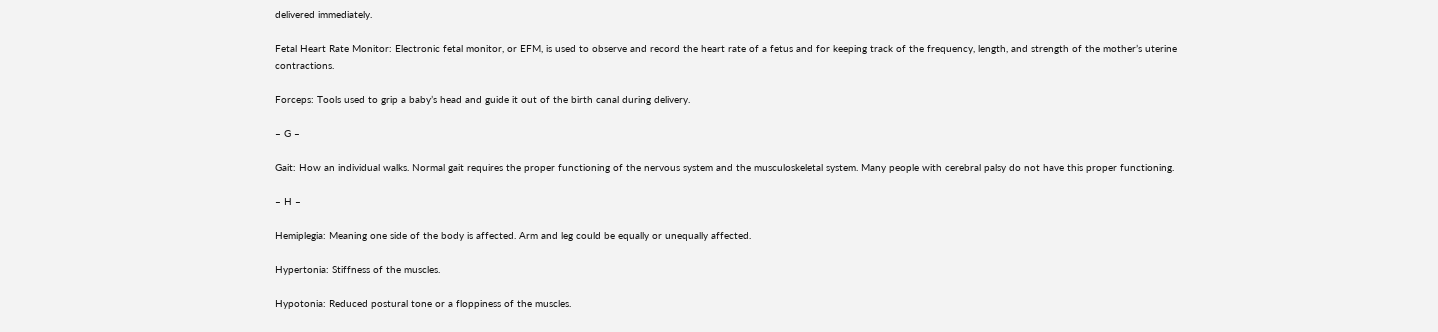delivered immediately.

Fetal Heart Rate Monitor: Electronic fetal monitor, or EFM, is used to observe and record the heart rate of a fetus and for keeping track of the frequency, length, and strength of the mother’s uterine contractions.

Forceps: Tools used to grip a baby’s head and guide it out of the birth canal during delivery.

– G –

Gait: How an individual walks. Normal gait requires the proper functioning of the nervous system and the musculoskeletal system. Many people with cerebral palsy do not have this proper functioning.

– H –

Hemiplegia: Meaning one side of the body is affected. Arm and leg could be equally or unequally affected.

Hypertonia: Stiffness of the muscles.

Hypotonia: Reduced postural tone or a floppiness of the muscles.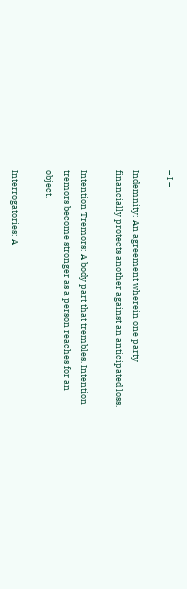– I –

Indemnity: An agreement wherein one party financially protects another against an anticipated loss.

Intention Tremors: A body part that trembles. Intention tremors become stronger as a person reaches for an object.

Interrogatories: A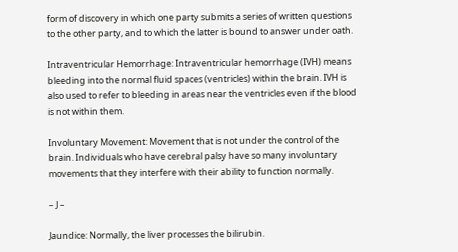form of discovery in which one party submits a series of written questions to the other party, and to which the latter is bound to answer under oath.

Intraventricular Hemorrhage: Intraventricular hemorrhage (IVH) means bleeding into the normal fluid spaces (ventricles) within the brain. IVH is also used to refer to bleeding in areas near the ventricles even if the blood is not within them.

Involuntary Movement: Movement that is not under the control of the brain. Individuals who have cerebral palsy have so many involuntary movements that they interfere with their ability to function normally.

– J –

Jaundice: Normally, the liver processes the bilirubin.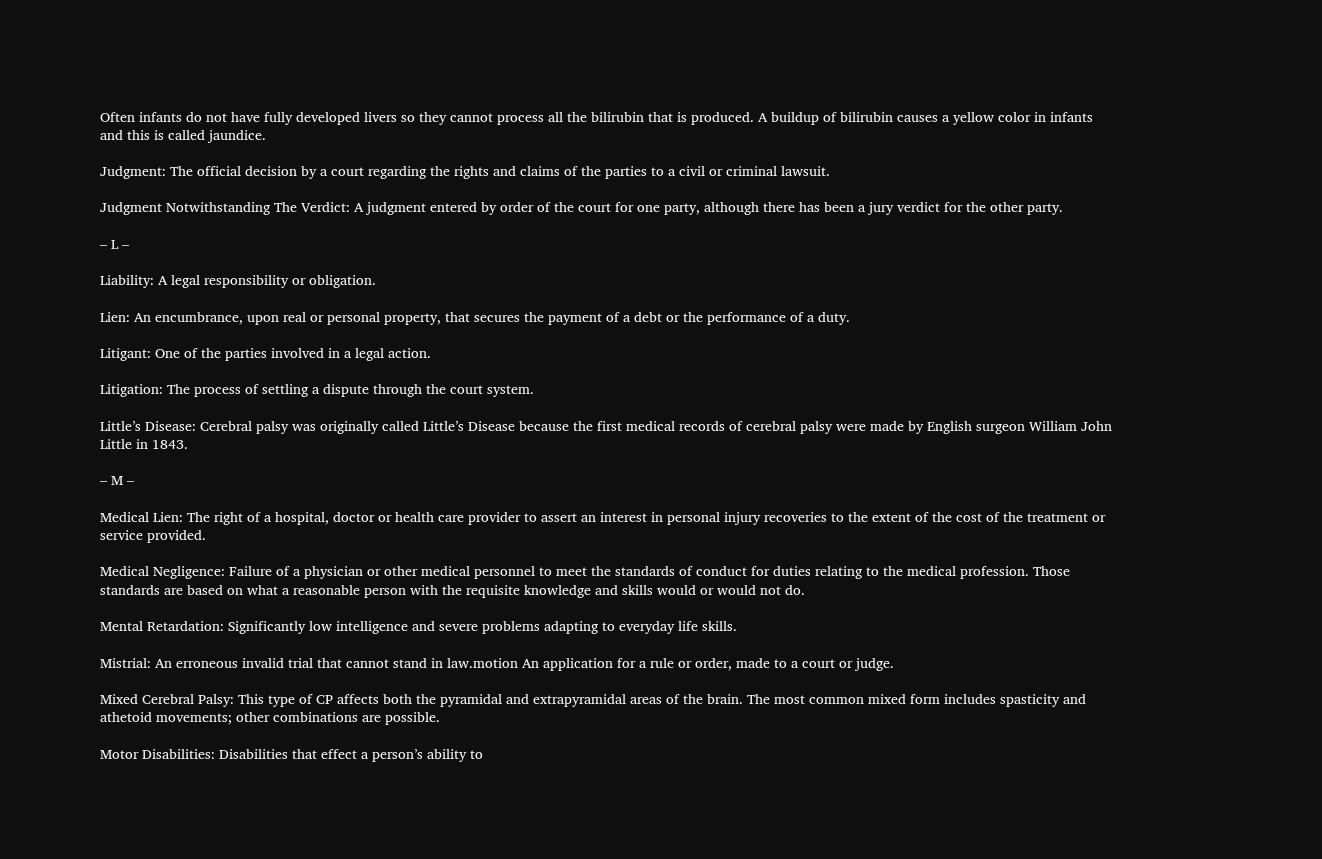Often infants do not have fully developed livers so they cannot process all the bilirubin that is produced. A buildup of bilirubin causes a yellow color in infants and this is called jaundice.

Judgment: The official decision by a court regarding the rights and claims of the parties to a civil or criminal lawsuit.

Judgment Notwithstanding The Verdict: A judgment entered by order of the court for one party, although there has been a jury verdict for the other party.

– L –

Liability: A legal responsibility or obligation.

Lien: An encumbrance, upon real or personal property, that secures the payment of a debt or the performance of a duty.

Litigant: One of the parties involved in a legal action.

Litigation: The process of settling a dispute through the court system.

Little’s Disease: Cerebral palsy was originally called Little’s Disease because the first medical records of cerebral palsy were made by English surgeon William John Little in 1843.

– M –

Medical Lien: The right of a hospital, doctor or health care provider to assert an interest in personal injury recoveries to the extent of the cost of the treatment or service provided.

Medical Negligence: Failure of a physician or other medical personnel to meet the standards of conduct for duties relating to the medical profession. Those standards are based on what a reasonable person with the requisite knowledge and skills would or would not do.

Mental Retardation: Significantly low intelligence and severe problems adapting to everyday life skills.

Mistrial: An erroneous invalid trial that cannot stand in law.motion An application for a rule or order, made to a court or judge.

Mixed Cerebral Palsy: This type of CP affects both the pyramidal and extrapyramidal areas of the brain. The most common mixed form includes spasticity and athetoid movements; other combinations are possible.

Motor Disabilities: Disabilities that effect a person’s ability to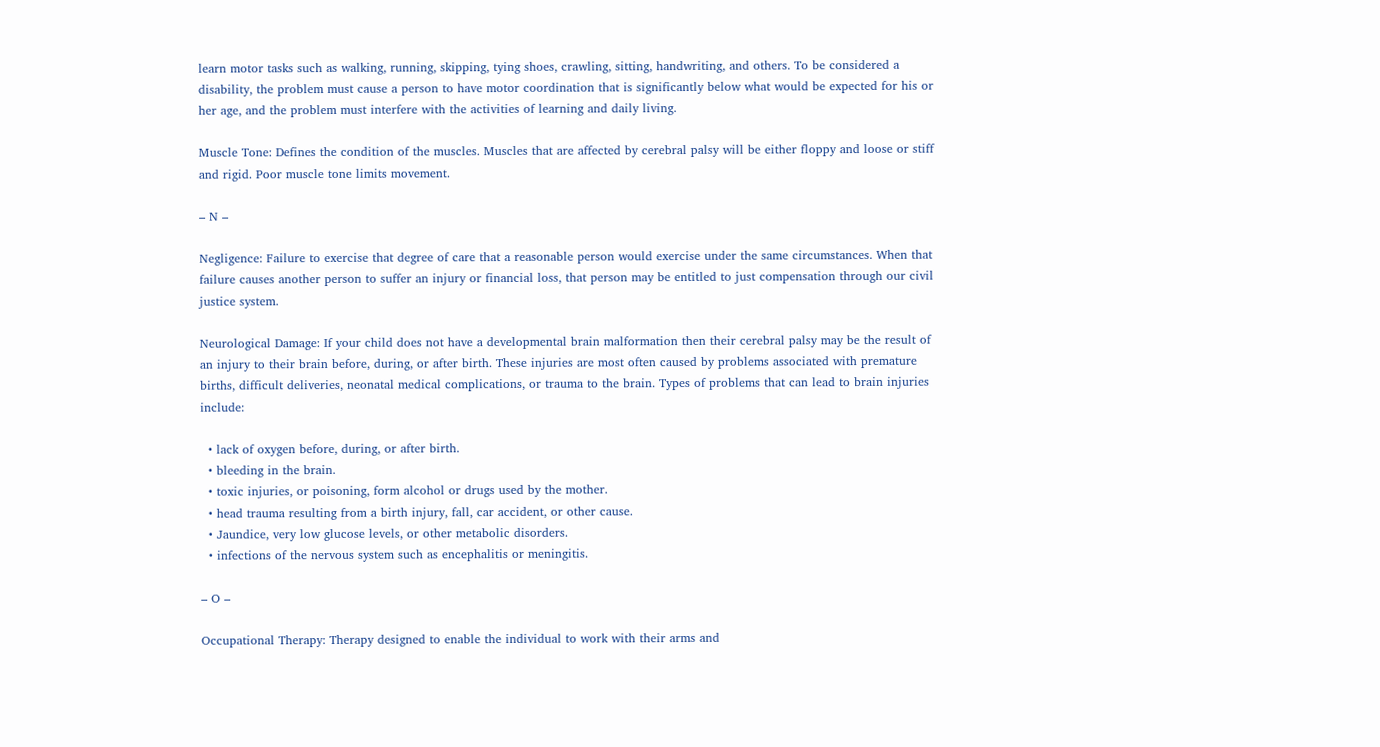learn motor tasks such as walking, running, skipping, tying shoes, crawling, sitting, handwriting, and others. To be considered a disability, the problem must cause a person to have motor coordination that is significantly below what would be expected for his or her age, and the problem must interfere with the activities of learning and daily living.

Muscle Tone: Defines the condition of the muscles. Muscles that are affected by cerebral palsy will be either floppy and loose or stiff and rigid. Poor muscle tone limits movement.

– N –

Negligence: Failure to exercise that degree of care that a reasonable person would exercise under the same circumstances. When that failure causes another person to suffer an injury or financial loss, that person may be entitled to just compensation through our civil justice system.

Neurological Damage: If your child does not have a developmental brain malformation then their cerebral palsy may be the result of an injury to their brain before, during, or after birth. These injuries are most often caused by problems associated with premature births, difficult deliveries, neonatal medical complications, or trauma to the brain. Types of problems that can lead to brain injuries include:

  • lack of oxygen before, during, or after birth.
  • bleeding in the brain.
  • toxic injuries, or poisoning, form alcohol or drugs used by the mother.
  • head trauma resulting from a birth injury, fall, car accident, or other cause.
  • Jaundice, very low glucose levels, or other metabolic disorders.
  • infections of the nervous system such as encephalitis or meningitis.

– O –

Occupational Therapy: Therapy designed to enable the individual to work with their arms and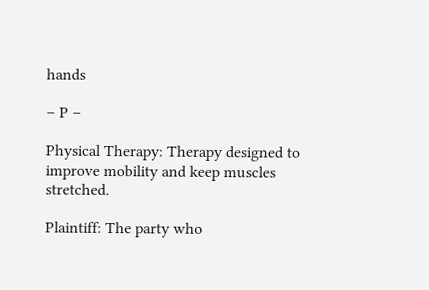hands

– P –

Physical Therapy: Therapy designed to improve mobility and keep muscles stretched.

Plaintiff: The party who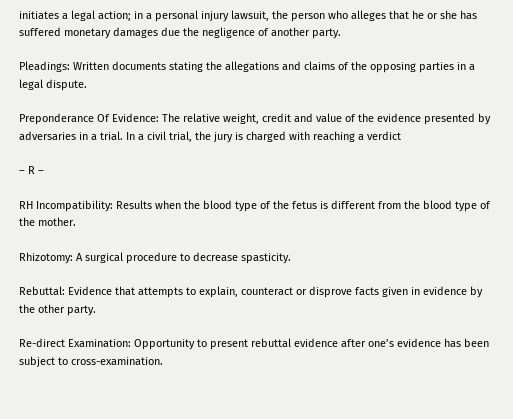initiates a legal action; in a personal injury lawsuit, the person who alleges that he or she has suffered monetary damages due the negligence of another party.

Pleadings: Written documents stating the allegations and claims of the opposing parties in a legal dispute.

Preponderance Of Evidence: The relative weight, credit and value of the evidence presented by adversaries in a trial. In a civil trial, the jury is charged with reaching a verdict

– R –

RH Incompatibility: Results when the blood type of the fetus is different from the blood type of the mother.

Rhizotomy: A surgical procedure to decrease spasticity.

Rebuttal: Evidence that attempts to explain, counteract or disprove facts given in evidence by the other party.

Re-direct Examination: Opportunity to present rebuttal evidence after one’s evidence has been subject to cross-examination.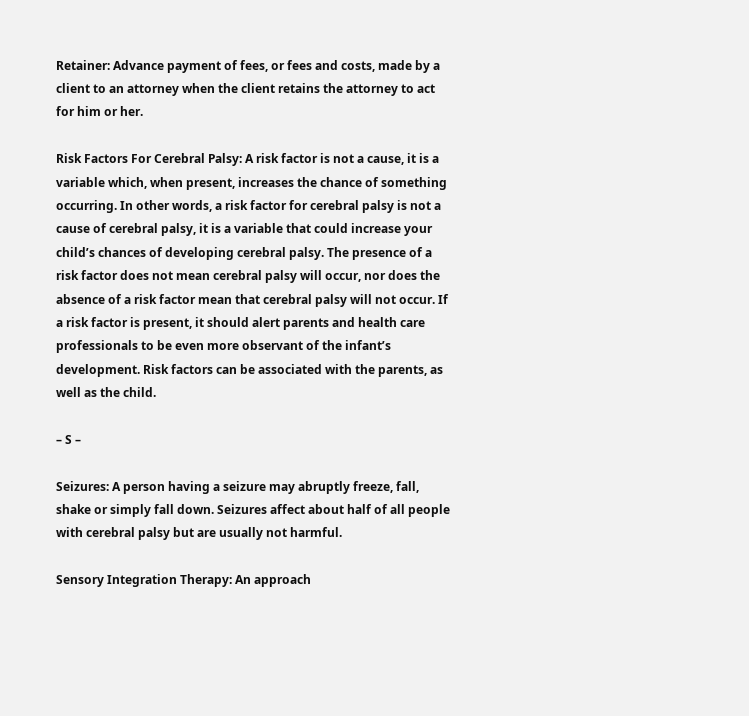Retainer: Advance payment of fees, or fees and costs, made by a client to an attorney when the client retains the attorney to act for him or her.

Risk Factors For Cerebral Palsy: A risk factor is not a cause, it is a variable which, when present, increases the chance of something occurring. In other words, a risk factor for cerebral palsy is not a cause of cerebral palsy, it is a variable that could increase your child’s chances of developing cerebral palsy. The presence of a risk factor does not mean cerebral palsy will occur, nor does the absence of a risk factor mean that cerebral palsy will not occur. If a risk factor is present, it should alert parents and health care professionals to be even more observant of the infant’s development. Risk factors can be associated with the parents, as well as the child.

– S –

Seizures: A person having a seizure may abruptly freeze, fall, shake or simply fall down. Seizures affect about half of all people with cerebral palsy but are usually not harmful.

Sensory Integration Therapy: An approach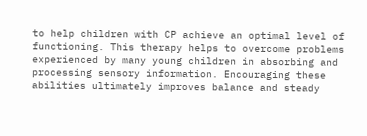to help children with CP achieve an optimal level of functioning. This therapy helps to overcome problems experienced by many young children in absorbing and processing sensory information. Encouraging these abilities ultimately improves balance and steady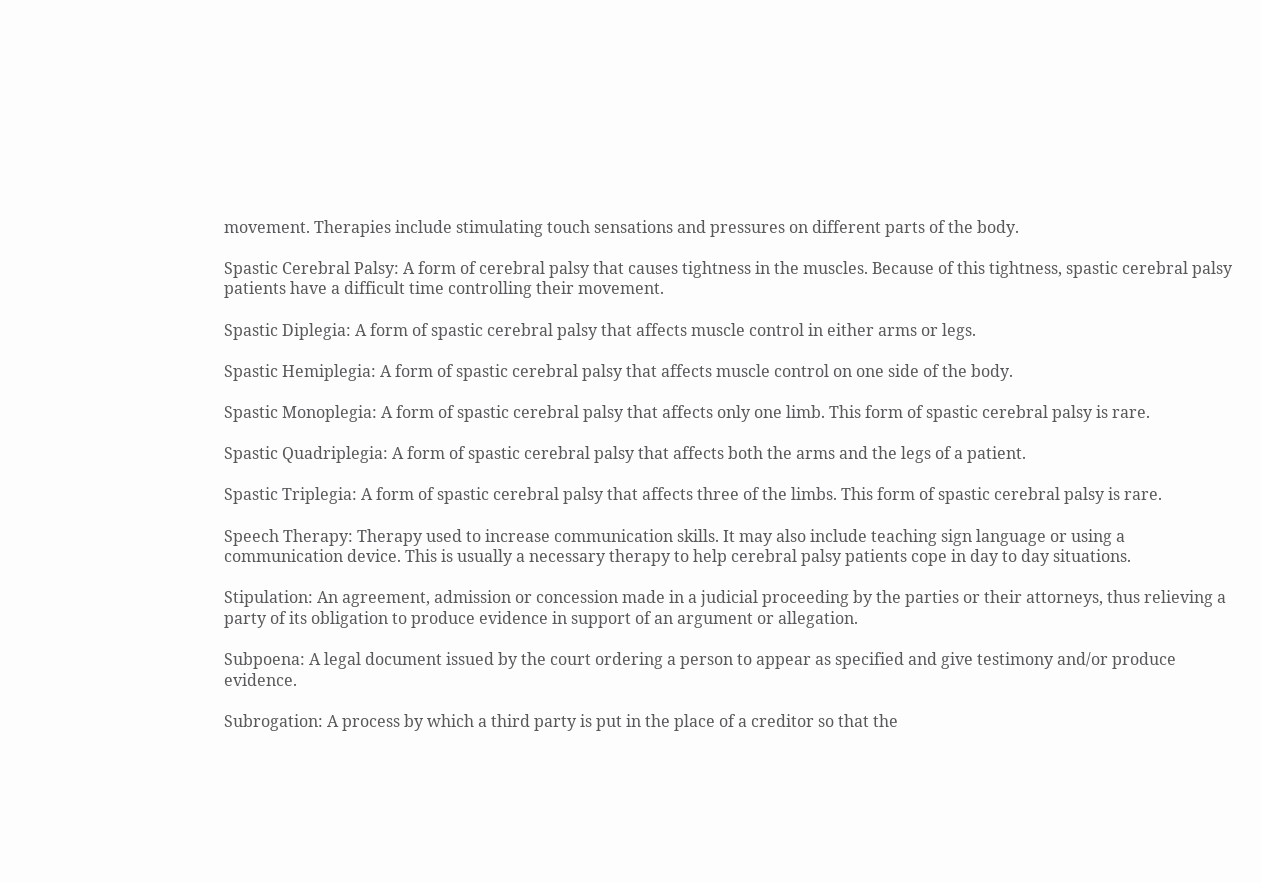movement. Therapies include stimulating touch sensations and pressures on different parts of the body.

Spastic Cerebral Palsy: A form of cerebral palsy that causes tightness in the muscles. Because of this tightness, spastic cerebral palsy patients have a difficult time controlling their movement.

Spastic Diplegia: A form of spastic cerebral palsy that affects muscle control in either arms or legs.

Spastic Hemiplegia: A form of spastic cerebral palsy that affects muscle control on one side of the body.

Spastic Monoplegia: A form of spastic cerebral palsy that affects only one limb. This form of spastic cerebral palsy is rare.

Spastic Quadriplegia: A form of spastic cerebral palsy that affects both the arms and the legs of a patient.

Spastic Triplegia: A form of spastic cerebral palsy that affects three of the limbs. This form of spastic cerebral palsy is rare.

Speech Therapy: Therapy used to increase communication skills. It may also include teaching sign language or using a communication device. This is usually a necessary therapy to help cerebral palsy patients cope in day to day situations.

Stipulation: An agreement, admission or concession made in a judicial proceeding by the parties or their attorneys, thus relieving a party of its obligation to produce evidence in support of an argument or allegation.

Subpoena: A legal document issued by the court ordering a person to appear as specified and give testimony and/or produce evidence.

Subrogation: A process by which a third party is put in the place of a creditor so that the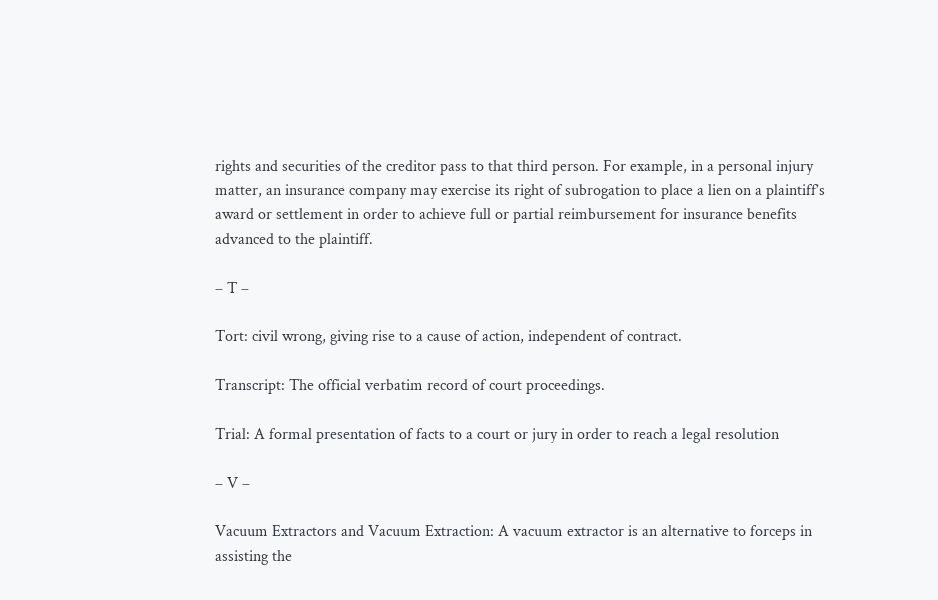rights and securities of the creditor pass to that third person. For example, in a personal injury matter, an insurance company may exercise its right of subrogation to place a lien on a plaintiff’s award or settlement in order to achieve full or partial reimbursement for insurance benefits advanced to the plaintiff.

– T –

Tort: civil wrong, giving rise to a cause of action, independent of contract.

Transcript: The official verbatim record of court proceedings.

Trial: A formal presentation of facts to a court or jury in order to reach a legal resolution

– V –

Vacuum Extractors and Vacuum Extraction: A vacuum extractor is an alternative to forceps in assisting the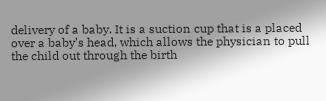delivery of a baby. It is a suction cup that is a placed over a baby’s head, which allows the physician to pull the child out through the birth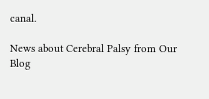canal.

News about Cerebral Palsy from Our Blog